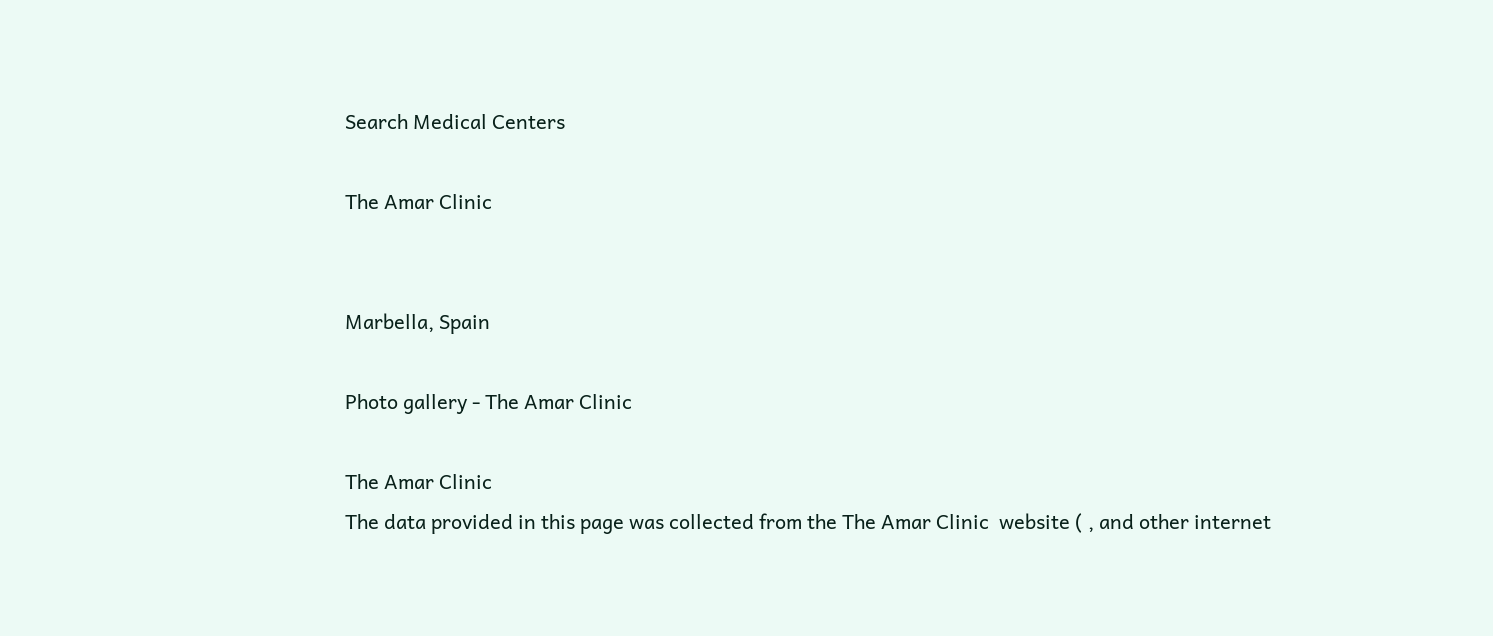Search Medical Centers

The Amar Clinic


Marbella, Spain

Photo gallery - The Amar Clinic

The Amar Clinic
The data provided in this page was collected from the The Amar Clinic  website ( , and other internet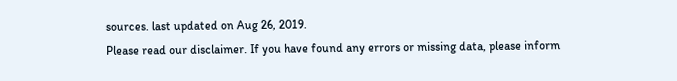sources. last updated on Aug 26, 2019.
Please read our disclaimer. If you have found any errors or missing data, please inform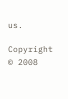us.

Copyright © 2008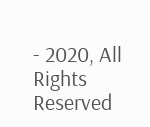- 2020, All Rights Reserved